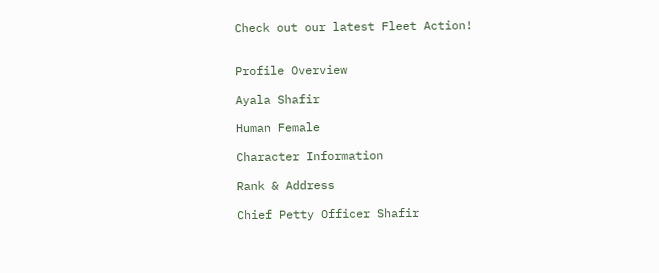Check out our latest Fleet Action!


Profile Overview

Ayala Shafir

Human Female

Character Information

Rank & Address

Chief Petty Officer Shafir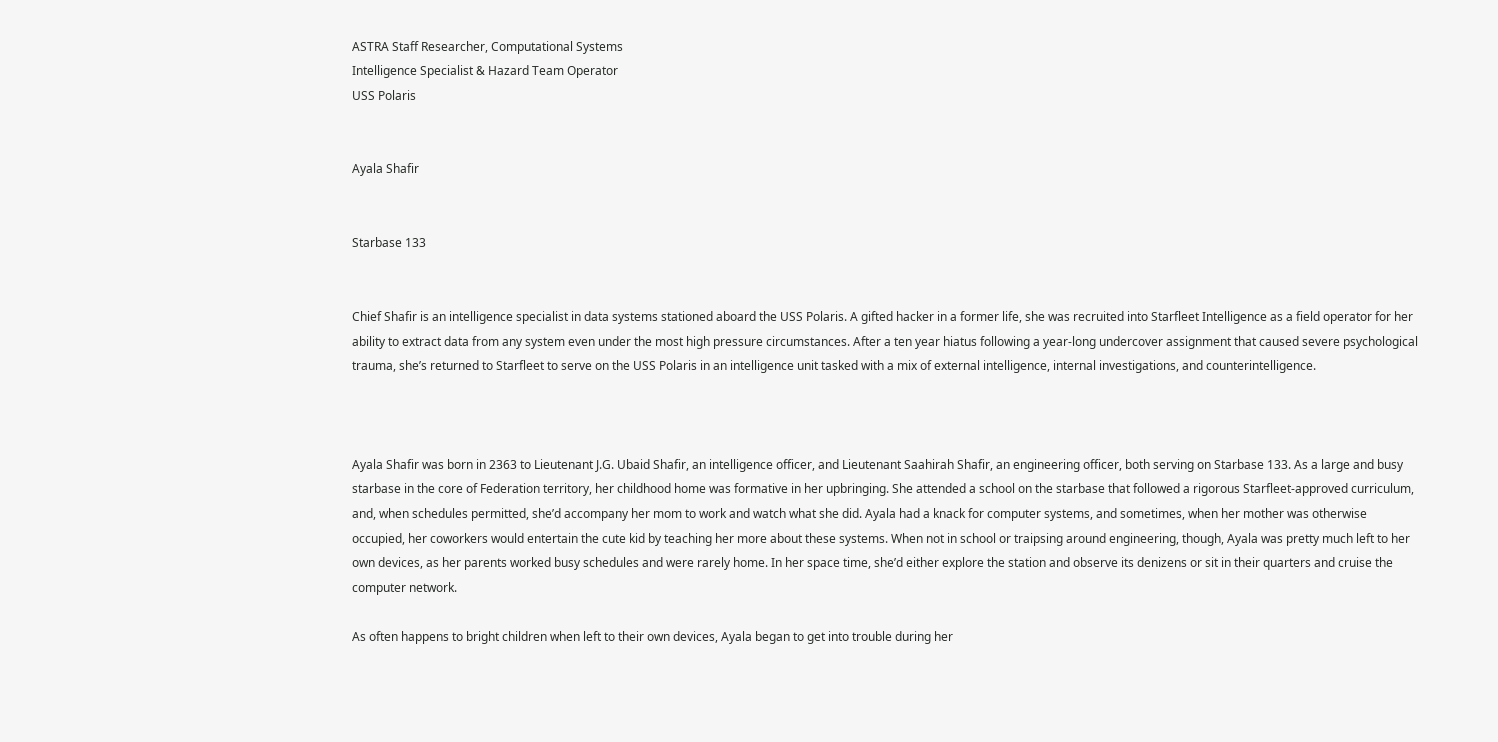ASTRA Staff Researcher, Computational Systems
Intelligence Specialist & Hazard Team Operator
USS Polaris


Ayala Shafir


Starbase 133


Chief Shafir is an intelligence specialist in data systems stationed aboard the USS Polaris. A gifted hacker in a former life, she was recruited into Starfleet Intelligence as a field operator for her ability to extract data from any system even under the most high pressure circumstances. After a ten year hiatus following a year-long undercover assignment that caused severe psychological trauma, she’s returned to Starfleet to serve on the USS Polaris in an intelligence unit tasked with a mix of external intelligence, internal investigations, and counterintelligence.



Ayala Shafir was born in 2363 to Lieutenant J.G. Ubaid Shafir, an intelligence officer, and Lieutenant Saahirah Shafir, an engineering officer, both serving on Starbase 133. As a large and busy starbase in the core of Federation territory, her childhood home was formative in her upbringing. She attended a school on the starbase that followed a rigorous Starfleet-approved curriculum, and, when schedules permitted, she’d accompany her mom to work and watch what she did. Ayala had a knack for computer systems, and sometimes, when her mother was otherwise occupied, her coworkers would entertain the cute kid by teaching her more about these systems. When not in school or traipsing around engineering, though, Ayala was pretty much left to her own devices, as her parents worked busy schedules and were rarely home. In her space time, she’d either explore the station and observe its denizens or sit in their quarters and cruise the computer network.

As often happens to bright children when left to their own devices, Ayala began to get into trouble during her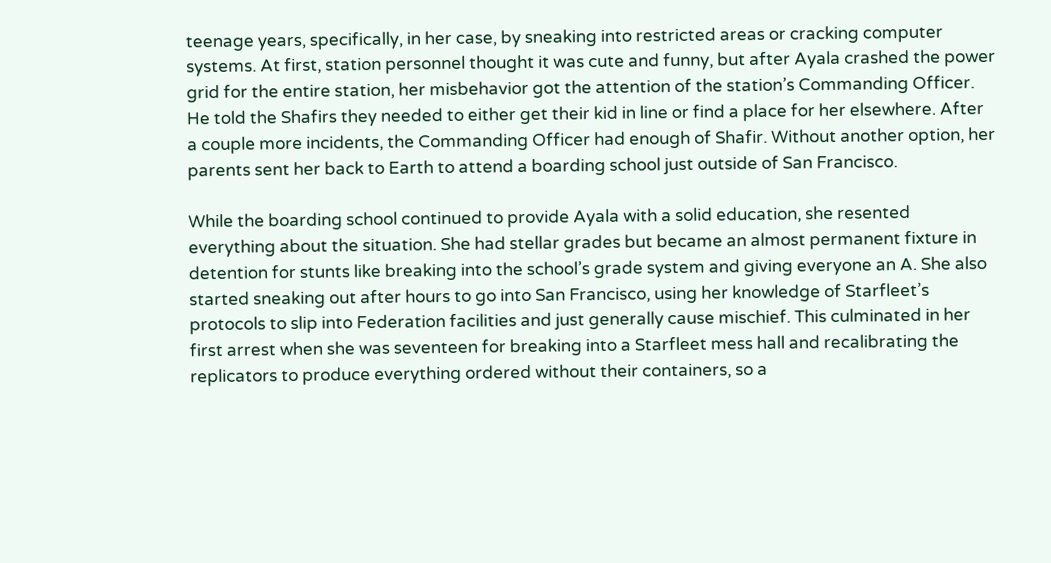teenage years, specifically, in her case, by sneaking into restricted areas or cracking computer systems. At first, station personnel thought it was cute and funny, but after Ayala crashed the power grid for the entire station, her misbehavior got the attention of the station’s Commanding Officer. He told the Shafirs they needed to either get their kid in line or find a place for her elsewhere. After a couple more incidents, the Commanding Officer had enough of Shafir. Without another option, her parents sent her back to Earth to attend a boarding school just outside of San Francisco.

While the boarding school continued to provide Ayala with a solid education, she resented everything about the situation. She had stellar grades but became an almost permanent fixture in detention for stunts like breaking into the school’s grade system and giving everyone an A. She also started sneaking out after hours to go into San Francisco, using her knowledge of Starfleet’s protocols to slip into Federation facilities and just generally cause mischief. This culminated in her first arrest when she was seventeen for breaking into a Starfleet mess hall and recalibrating the replicators to produce everything ordered without their containers, so a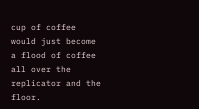cup of coffee would just become a flood of coffee all over the replicator and the floor.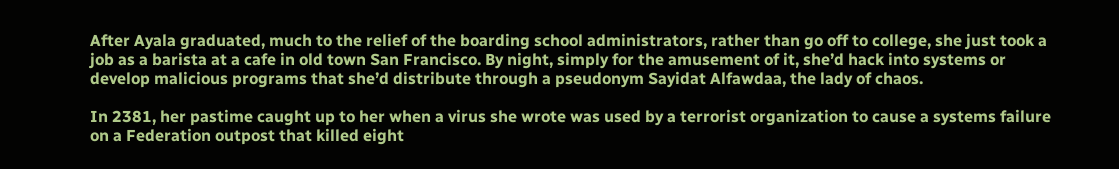After Ayala graduated, much to the relief of the boarding school administrators, rather than go off to college, she just took a job as a barista at a cafe in old town San Francisco. By night, simply for the amusement of it, she’d hack into systems or develop malicious programs that she’d distribute through a pseudonym Sayidat Alfawdaa, the lady of chaos.

In 2381, her pastime caught up to her when a virus she wrote was used by a terrorist organization to cause a systems failure on a Federation outpost that killed eight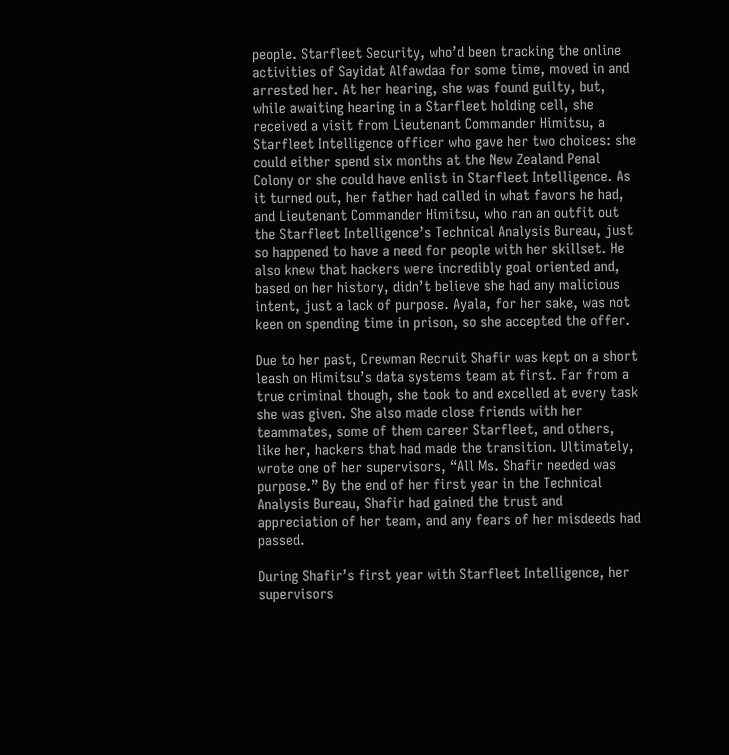people. Starfleet Security, who’d been tracking the online activities of Sayidat Alfawdaa for some time, moved in and arrested her. At her hearing, she was found guilty, but, while awaiting hearing in a Starfleet holding cell, she received a visit from Lieutenant Commander Himitsu, a Starfleet Intelligence officer who gave her two choices: she could either spend six months at the New Zealand Penal Colony or she could have enlist in Starfleet Intelligence. As it turned out, her father had called in what favors he had, and Lieutenant Commander Himitsu, who ran an outfit out the Starfleet Intelligence’s Technical Analysis Bureau, just so happened to have a need for people with her skillset. He also knew that hackers were incredibly goal oriented and, based on her history, didn’t believe she had any malicious intent, just a lack of purpose. Ayala, for her sake, was not keen on spending time in prison, so she accepted the offer.

Due to her past, Crewman Recruit Shafir was kept on a short leash on Himitsu’s data systems team at first. Far from a true criminal though, she took to and excelled at every task she was given. She also made close friends with her teammates, some of them career Starfleet, and others, like her, hackers that had made the transition. Ultimately, wrote one of her supervisors, “All Ms. Shafir needed was purpose.” By the end of her first year in the Technical Analysis Bureau, Shafir had gained the trust and appreciation of her team, and any fears of her misdeeds had passed.

During Shafir’s first year with Starfleet Intelligence, her supervisors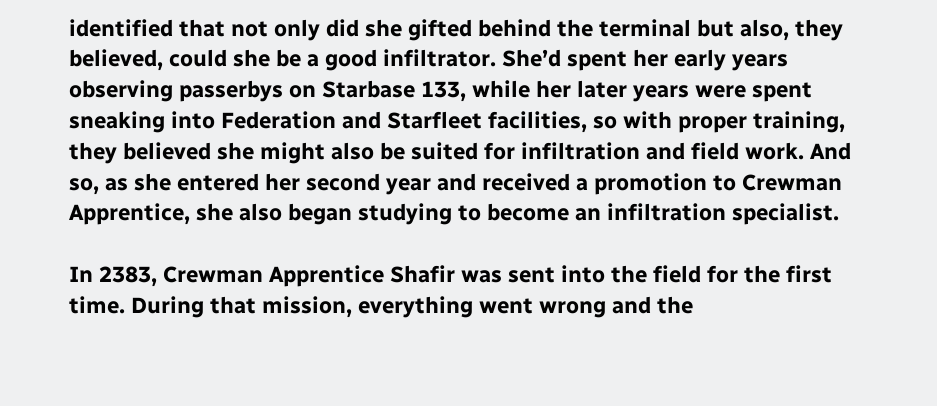identified that not only did she gifted behind the terminal but also, they believed, could she be a good infiltrator. She’d spent her early years observing passerbys on Starbase 133, while her later years were spent sneaking into Federation and Starfleet facilities, so with proper training, they believed she might also be suited for infiltration and field work. And so, as she entered her second year and received a promotion to Crewman Apprentice, she also began studying to become an infiltration specialist.

In 2383, Crewman Apprentice Shafir was sent into the field for the first time. During that mission, everything went wrong and the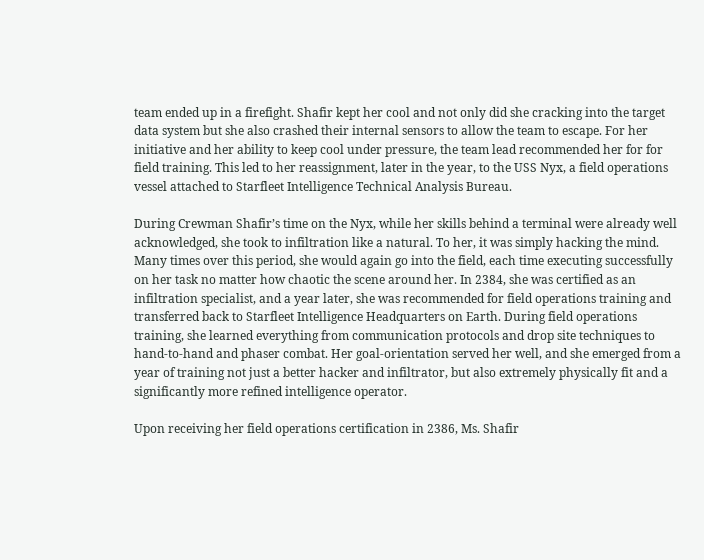team ended up in a firefight. Shafir kept her cool and not only did she cracking into the target data system but she also crashed their internal sensors to allow the team to escape. For her initiative and her ability to keep cool under pressure, the team lead recommended her for for field training. This led to her reassignment, later in the year, to the USS Nyx, a field operations vessel attached to Starfleet Intelligence Technical Analysis Bureau.

During Crewman Shafir’s time on the Nyx, while her skills behind a terminal were already well acknowledged, she took to infiltration like a natural. To her, it was simply hacking the mind. Many times over this period, she would again go into the field, each time executing successfully on her task no matter how chaotic the scene around her. In 2384, she was certified as an infiltration specialist, and a year later, she was recommended for field operations training and transferred back to Starfleet Intelligence Headquarters on Earth. During field operations training, she learned everything from communication protocols and drop site techniques to hand-to-hand and phaser combat. Her goal-orientation served her well, and she emerged from a year of training not just a better hacker and infiltrator, but also extremely physically fit and a significantly more refined intelligence operator.

Upon receiving her field operations certification in 2386, Ms. Shafir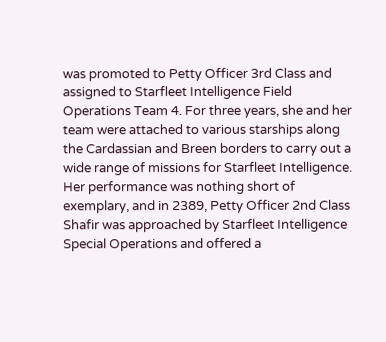was promoted to Petty Officer 3rd Class and assigned to Starfleet Intelligence Field Operations Team 4. For three years, she and her team were attached to various starships along the Cardassian and Breen borders to carry out a wide range of missions for Starfleet Intelligence. Her performance was nothing short of exemplary, and in 2389, Petty Officer 2nd Class Shafir was approached by Starfleet Intelligence Special Operations and offered a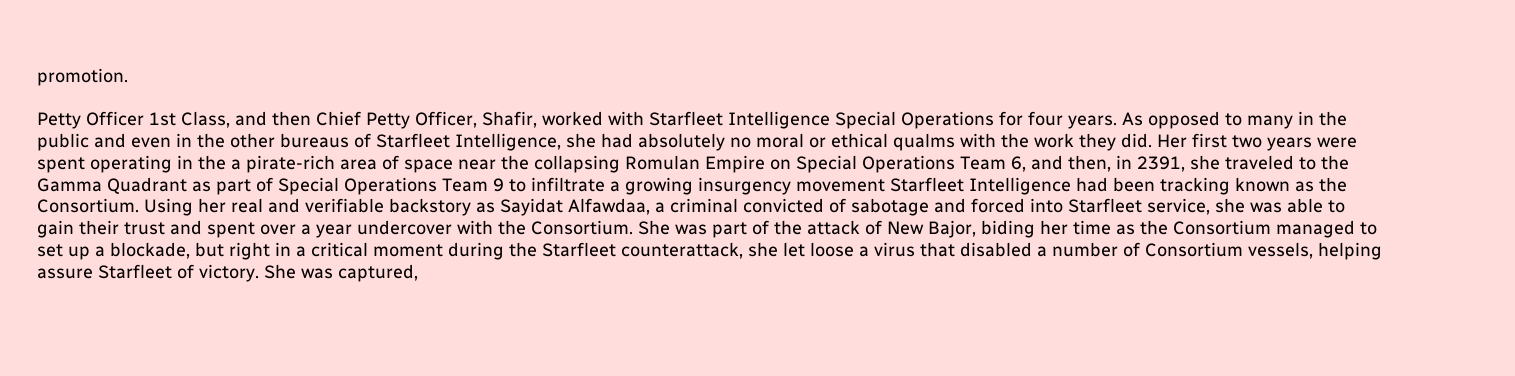promotion.

Petty Officer 1st Class, and then Chief Petty Officer, Shafir, worked with Starfleet Intelligence Special Operations for four years. As opposed to many in the public and even in the other bureaus of Starfleet Intelligence, she had absolutely no moral or ethical qualms with the work they did. Her first two years were spent operating in the a pirate-rich area of space near the collapsing Romulan Empire on Special Operations Team 6, and then, in 2391, she traveled to the Gamma Quadrant as part of Special Operations Team 9 to infiltrate a growing insurgency movement Starfleet Intelligence had been tracking known as the Consortium. Using her real and verifiable backstory as Sayidat Alfawdaa, a criminal convicted of sabotage and forced into Starfleet service, she was able to gain their trust and spent over a year undercover with the Consortium. She was part of the attack of New Bajor, biding her time as the Consortium managed to set up a blockade, but right in a critical moment during the Starfleet counterattack, she let loose a virus that disabled a number of Consortium vessels, helping assure Starfleet of victory. She was captured,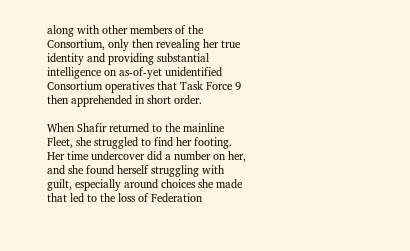along with other members of the Consortium, only then revealing her true identity and providing substantial intelligence on as-of-yet unidentified Consortium operatives that Task Force 9 then apprehended in short order.

When Shafir returned to the mainline Fleet, she struggled to find her footing. Her time undercover did a number on her, and she found herself struggling with guilt, especially around choices she made that led to the loss of Federation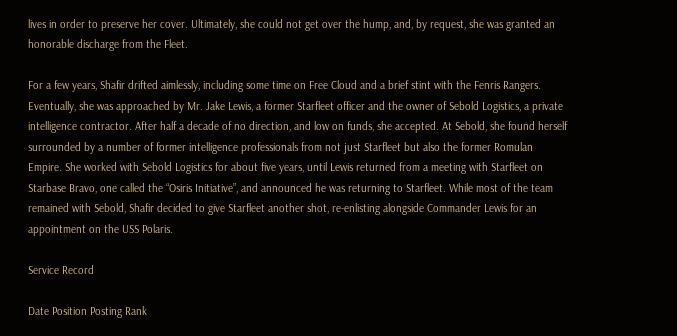lives in order to preserve her cover. Ultimately, she could not get over the hump, and, by request, she was granted an honorable discharge from the Fleet.

For a few years, Shafir drifted aimlessly, including some time on Free Cloud and a brief stint with the Fenris Rangers. Eventually, she was approached by Mr. Jake Lewis, a former Starfleet officer and the owner of Sebold Logistics, a private intelligence contractor. After half a decade of no direction, and low on funds, she accepted. At Sebold, she found herself surrounded by a number of former intelligence professionals from not just Starfleet but also the former Romulan Empire. She worked with Sebold Logistics for about five years, until Lewis returned from a meeting with Starfleet on Starbase Bravo, one called the “Osiris Initiative”, and announced he was returning to Starfleet. While most of the team remained with Sebold, Shafir decided to give Starfleet another shot, re-enlisting alongside Commander Lewis for an appointment on the USS Polaris.

Service Record

Date Position Posting Rank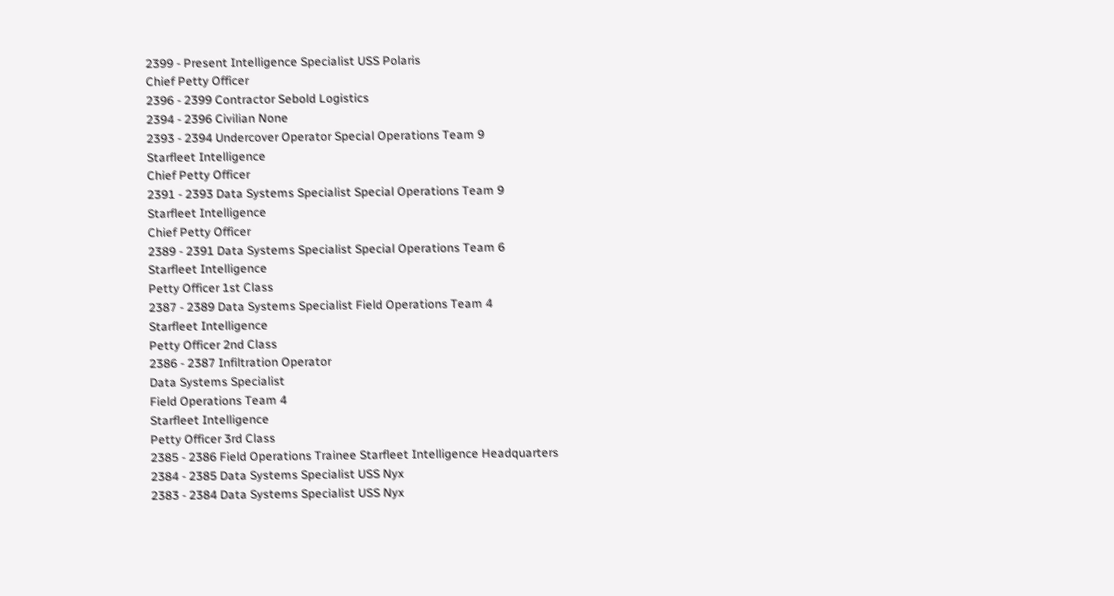2399 - Present Intelligence Specialist USS Polaris
Chief Petty Officer
2396 - 2399 Contractor Sebold Logistics
2394 - 2396 Civilian None
2393 - 2394 Undercover Operator Special Operations Team 9
Starfleet Intelligence
Chief Petty Officer
2391 - 2393 Data Systems Specialist Special Operations Team 9
Starfleet Intelligence
Chief Petty Officer
2389 - 2391 Data Systems Specialist Special Operations Team 6
Starfleet Intelligence
Petty Officer 1st Class
2387 - 2389 Data Systems Specialist Field Operations Team 4
Starfleet Intelligence
Petty Officer 2nd Class
2386 - 2387 Infiltration Operator
Data Systems Specialist
Field Operations Team 4
Starfleet Intelligence
Petty Officer 3rd Class
2385 - 2386 Field Operations Trainee Starfleet Intelligence Headquarters
2384 - 2385 Data Systems Specialist USS Nyx
2383 - 2384 Data Systems Specialist USS Nyx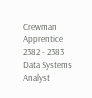Crewman Apprentice
2382 - 2383 Data Systems Analyst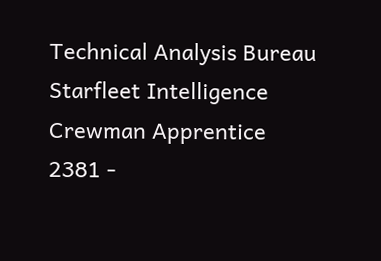Technical Analysis Bureau
Starfleet Intelligence
Crewman Apprentice
2381 -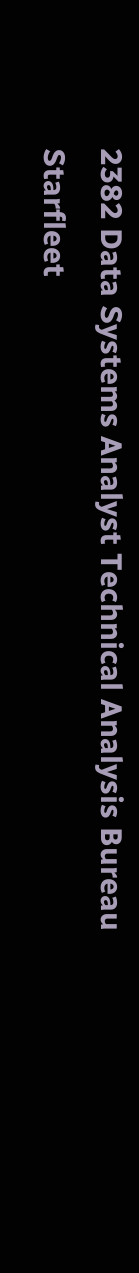2382 Data Systems Analyst Technical Analysis Bureau
Starfleet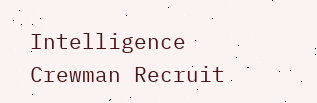Intelligence
Crewman Recruit